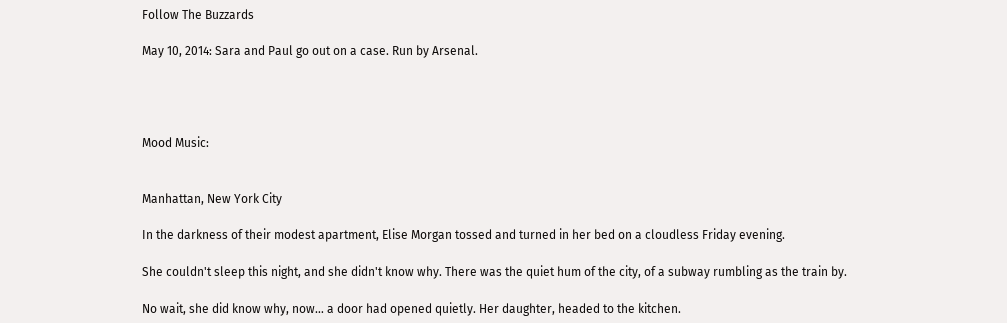Follow The Buzzards

May 10, 2014: Sara and Paul go out on a case. Run by Arsenal.




Mood Music:


Manhattan, New York City

In the darkness of their modest apartment, Elise Morgan tossed and turned in her bed on a cloudless Friday evening.

She couldn't sleep this night, and she didn't know why. There was the quiet hum of the city, of a subway rumbling as the train by.

No wait, she did know why, now… a door had opened quietly. Her daughter, headed to the kitchen.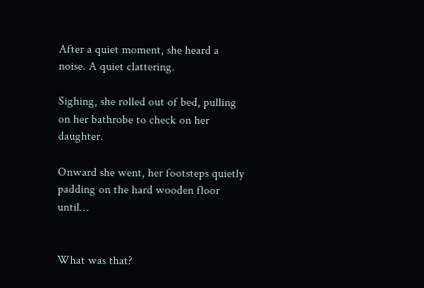After a quiet moment, she heard a noise. A quiet clattering.

Sighing, she rolled out of bed, pulling on her bathrobe to check on her daughter.

Onward she went, her footsteps quietly padding on the hard wooden floor until…


What was that?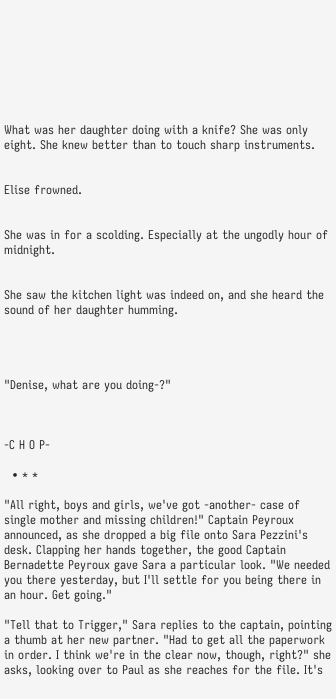What was her daughter doing with a knife? She was only eight. She knew better than to touch sharp instruments.


Elise frowned.


She was in for a scolding. Especially at the ungodly hour of midnight.


She saw the kitchen light was indeed on, and she heard the sound of her daughter humming.




"Denise, what are you doing-?"



-C H O P-

  • * *

"All right, boys and girls, we've got -another- case of single mother and missing children!" Captain Peyroux announced, as she dropped a big file onto Sara Pezzini's desk. Clapping her hands together, the good Captain Bernadette Peyroux gave Sara a particular look. "We needed you there yesterday, but I'll settle for you being there in an hour. Get going."

"Tell that to Trigger," Sara replies to the captain, pointing a thumb at her new partner. "Had to get all the paperwork in order. I think we're in the clear now, though, right?" she asks, looking over to Paul as she reaches for the file. It's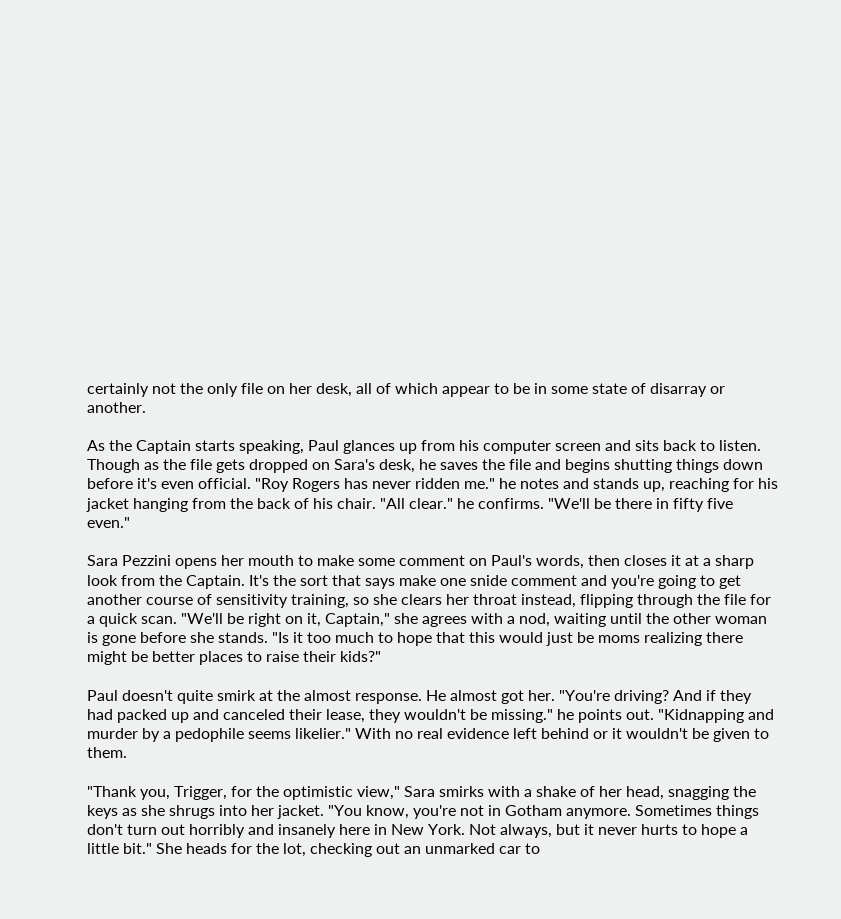certainly not the only file on her desk, all of which appear to be in some state of disarray or another.

As the Captain starts speaking, Paul glances up from his computer screen and sits back to listen. Though as the file gets dropped on Sara's desk, he saves the file and begins shutting things down before it's even official. "Roy Rogers has never ridden me." he notes and stands up, reaching for his jacket hanging from the back of his chair. "All clear." he confirms. "We'll be there in fifty five even."

Sara Pezzini opens her mouth to make some comment on Paul's words, then closes it at a sharp look from the Captain. It's the sort that says make one snide comment and you're going to get another course of sensitivity training, so she clears her throat instead, flipping through the file for a quick scan. "We'll be right on it, Captain," she agrees with a nod, waiting until the other woman is gone before she stands. "Is it too much to hope that this would just be moms realizing there might be better places to raise their kids?"

Paul doesn't quite smirk at the almost response. He almost got her. "You're driving? And if they had packed up and canceled their lease, they wouldn't be missing." he points out. "Kidnapping and murder by a pedophile seems likelier." With no real evidence left behind or it wouldn't be given to them.

"Thank you, Trigger, for the optimistic view," Sara smirks with a shake of her head, snagging the keys as she shrugs into her jacket. "You know, you're not in Gotham anymore. Sometimes things don't turn out horribly and insanely here in New York. Not always, but it never hurts to hope a little bit." She heads for the lot, checking out an unmarked car to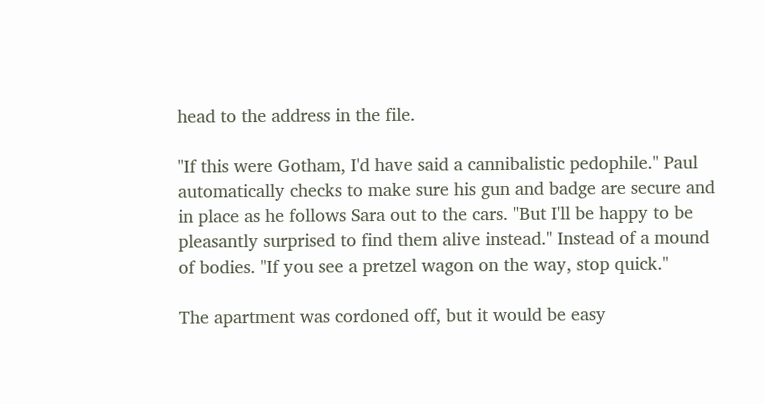head to the address in the file.

"If this were Gotham, I'd have said a cannibalistic pedophile." Paul automatically checks to make sure his gun and badge are secure and in place as he follows Sara out to the cars. "But I'll be happy to be pleasantly surprised to find them alive instead." Instead of a mound of bodies. "If you see a pretzel wagon on the way, stop quick."

The apartment was cordoned off, but it would be easy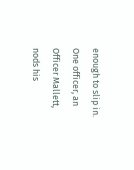enough to slip in. One officer, an Officer Mallett, nods his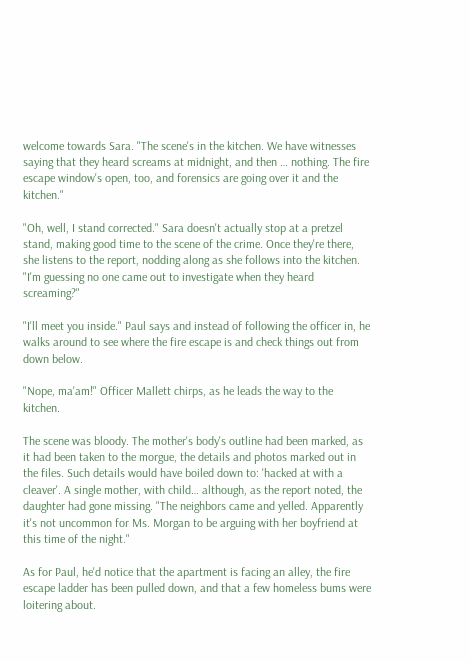welcome towards Sara. "The scene's in the kitchen. We have witnesses saying that they heard screams at midnight, and then … nothing. The fire escape window's open, too, and forensics are going over it and the kitchen."

"Oh, well, I stand corrected." Sara doesn't actually stop at a pretzel stand, making good time to the scene of the crime. Once they're there, she listens to the report, nodding along as she follows into the kitchen. "I'm guessing no one came out to investigate when they heard screaming?"

"I'll meet you inside." Paul says and instead of following the officer in, he walks around to see where the fire escape is and check things out from down below.

"Nope, ma'am!" Officer Mallett chirps, as he leads the way to the kitchen.

The scene was bloody. The mother's body's outline had been marked, as it had been taken to the morgue, the details and photos marked out in the files. Such details would have boiled down to: 'hacked at with a cleaver'. A single mother, with child… although, as the report noted, the daughter had gone missing. "The neighbors came and yelled. Apparently it's not uncommon for Ms. Morgan to be arguing with her boyfriend at this time of the night."

As for Paul, he'd notice that the apartment is facing an alley, the fire escape ladder has been pulled down, and that a few homeless bums were loitering about.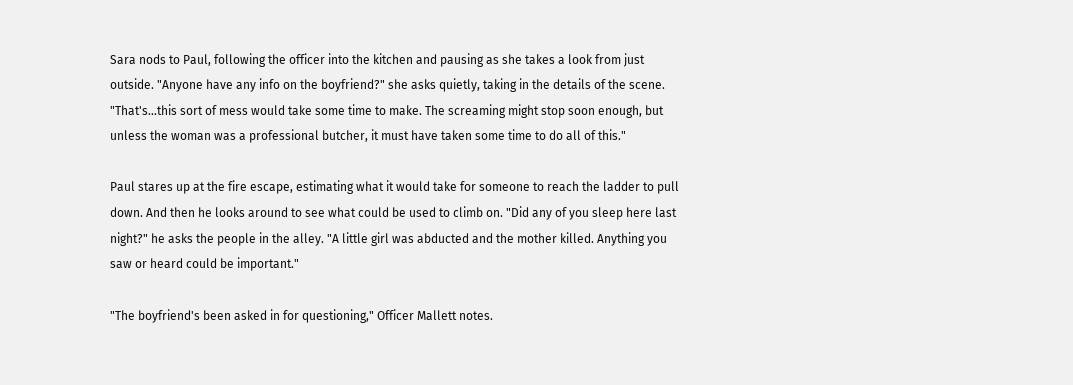Sara nods to Paul, following the officer into the kitchen and pausing as she takes a look from just outside. "Anyone have any info on the boyfriend?" she asks quietly, taking in the details of the scene. "That's…this sort of mess would take some time to make. The screaming might stop soon enough, but unless the woman was a professional butcher, it must have taken some time to do all of this."

Paul stares up at the fire escape, estimating what it would take for someone to reach the ladder to pull down. And then he looks around to see what could be used to climb on. "Did any of you sleep here last night?" he asks the people in the alley. "A little girl was abducted and the mother killed. Anything you saw or heard could be important."

"The boyfriend's been asked in for questioning," Officer Mallett notes.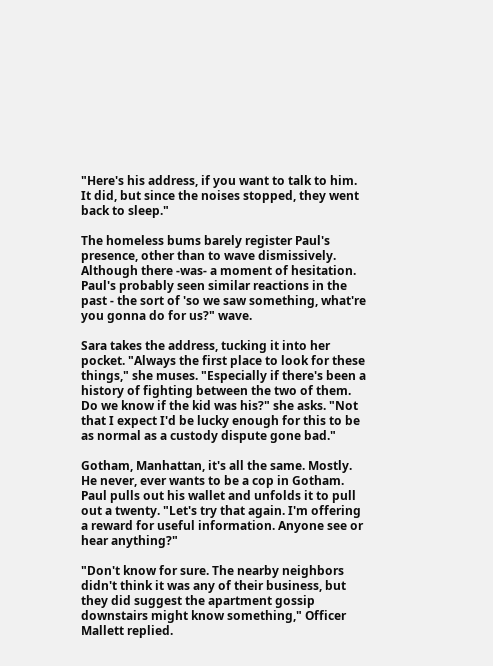"Here's his address, if you want to talk to him. It did, but since the noises stopped, they went back to sleep."

The homeless bums barely register Paul's presence, other than to wave dismissively. Although there -was- a moment of hesitation. Paul's probably seen similar reactions in the past - the sort of 'so we saw something, what're you gonna do for us?" wave.

Sara takes the address, tucking it into her pocket. "Always the first place to look for these things," she muses. "Especially if there's been a history of fighting between the two of them. Do we know if the kid was his?" she asks. "Not that I expect I'd be lucky enough for this to be as normal as a custody dispute gone bad."

Gotham, Manhattan, it's all the same. Mostly. He never, ever wants to be a cop in Gotham. Paul pulls out his wallet and unfolds it to pull out a twenty. "Let's try that again. I'm offering a reward for useful information. Anyone see or hear anything?"

"Don't know for sure. The nearby neighbors didn't think it was any of their business, but they did suggest the apartment gossip downstairs might know something," Officer Mallett replied.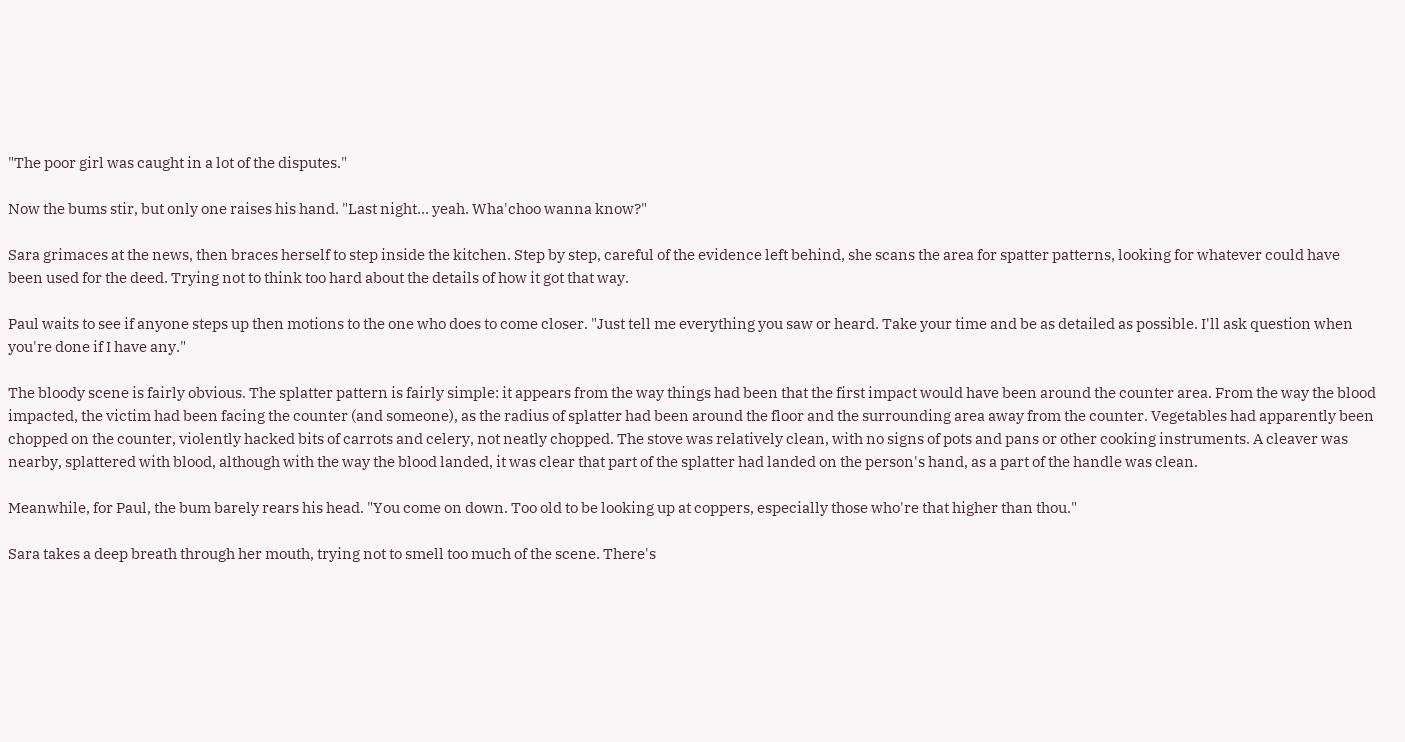"The poor girl was caught in a lot of the disputes."

Now the bums stir, but only one raises his hand. "Last night… yeah. Wha'choo wanna know?"

Sara grimaces at the news, then braces herself to step inside the kitchen. Step by step, careful of the evidence left behind, she scans the area for spatter patterns, looking for whatever could have been used for the deed. Trying not to think too hard about the details of how it got that way.

Paul waits to see if anyone steps up then motions to the one who does to come closer. "Just tell me everything you saw or heard. Take your time and be as detailed as possible. I'll ask question when you're done if I have any."

The bloody scene is fairly obvious. The splatter pattern is fairly simple: it appears from the way things had been that the first impact would have been around the counter area. From the way the blood impacted, the victim had been facing the counter (and someone), as the radius of splatter had been around the floor and the surrounding area away from the counter. Vegetables had apparently been chopped on the counter, violently hacked bits of carrots and celery, not neatly chopped. The stove was relatively clean, with no signs of pots and pans or other cooking instruments. A cleaver was nearby, splattered with blood, although with the way the blood landed, it was clear that part of the splatter had landed on the person's hand, as a part of the handle was clean.

Meanwhile, for Paul, the bum barely rears his head. "You come on down. Too old to be looking up at coppers, especially those who're that higher than thou."

Sara takes a deep breath through her mouth, trying not to smell too much of the scene. There's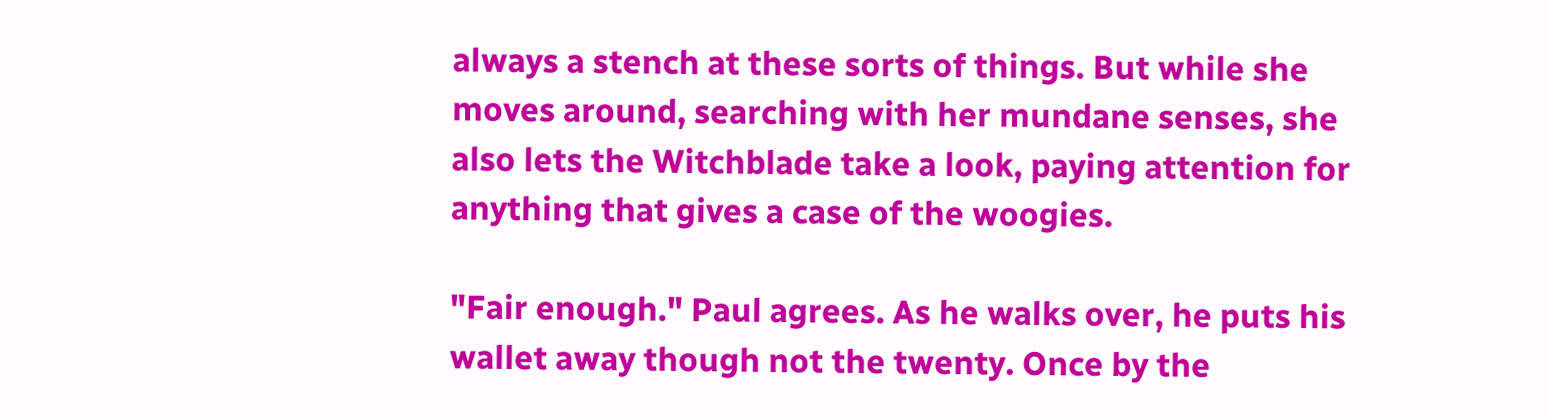always a stench at these sorts of things. But while she moves around, searching with her mundane senses, she also lets the Witchblade take a look, paying attention for anything that gives a case of the woogies.

"Fair enough." Paul agrees. As he walks over, he puts his wallet away though not the twenty. Once by the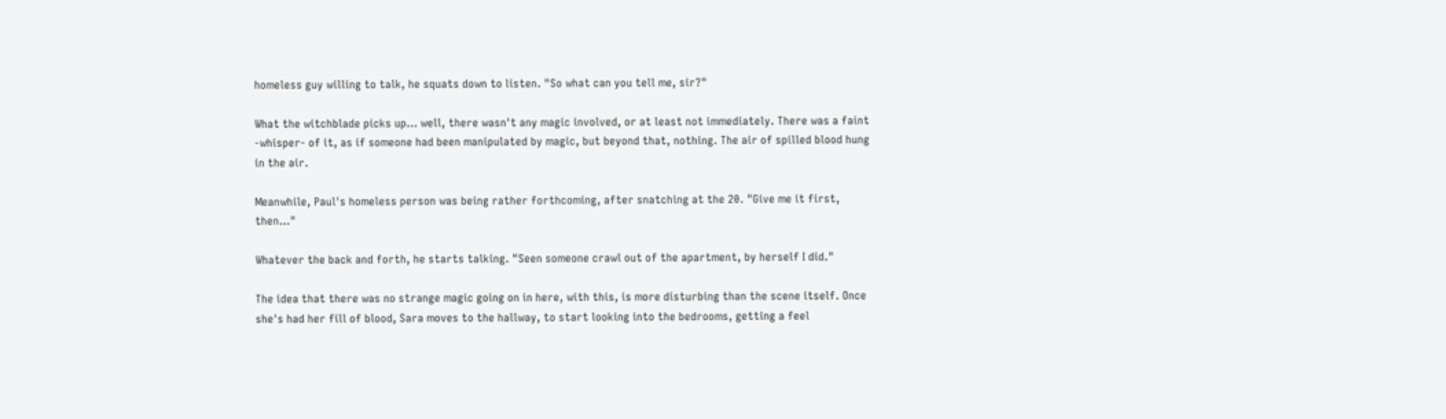homeless guy willing to talk, he squats down to listen. "So what can you tell me, sir?"

What the witchblade picks up… well, there wasn't any magic involved, or at least not immediately. There was a faint -whisper- of it, as if someone had been manipulated by magic, but beyond that, nothing. The air of spilled blood hung in the air.

Meanwhile, Paul's homeless person was being rather forthcoming, after snatching at the 20. "Give me it first, then…"

Whatever the back and forth, he starts talking. "Seen someone crawl out of the apartment, by herself I did."

The idea that there was no strange magic going on in here, with this, is more disturbing than the scene itself. Once she's had her fill of blood, Sara moves to the hallway, to start looking into the bedrooms, getting a feel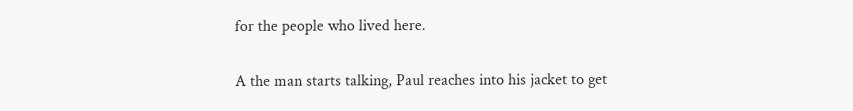for the people who lived here.

A the man starts talking, Paul reaches into his jacket to get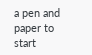a pen and paper to start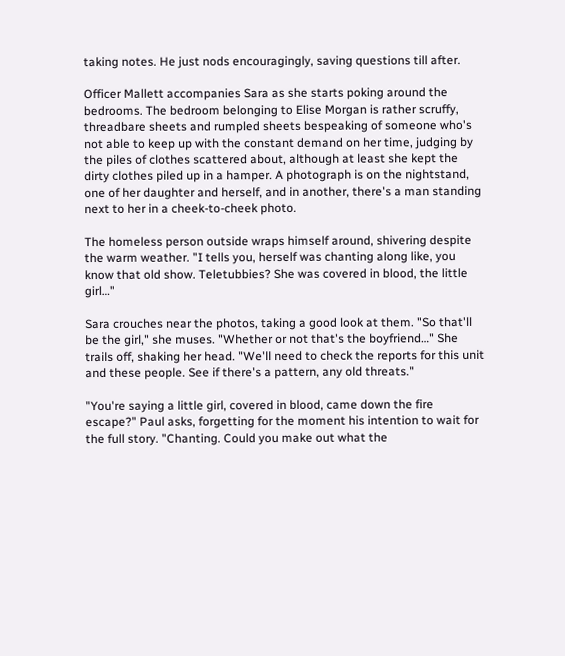taking notes. He just nods encouragingly, saving questions till after.

Officer Mallett accompanies Sara as she starts poking around the bedrooms. The bedroom belonging to Elise Morgan is rather scruffy, threadbare sheets and rumpled sheets bespeaking of someone who's not able to keep up with the constant demand on her time, judging by the piles of clothes scattered about, although at least she kept the dirty clothes piled up in a hamper. A photograph is on the nightstand, one of her daughter and herself, and in another, there's a man standing next to her in a cheek-to-cheek photo.

The homeless person outside wraps himself around, shivering despite the warm weather. "I tells you, herself was chanting along like, you know that old show. Teletubbies? She was covered in blood, the little girl…"

Sara crouches near the photos, taking a good look at them. "So that'll be the girl," she muses. "Whether or not that's the boyfriend…" She trails off, shaking her head. "We'll need to check the reports for this unit and these people. See if there's a pattern, any old threats."

"You're saying a little girl, covered in blood, came down the fire escape?" Paul asks, forgetting for the moment his intention to wait for the full story. "Chanting. Could you make out what the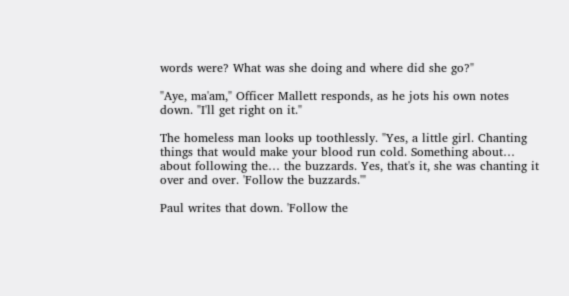words were? What was she doing and where did she go?"

"Aye, ma'am," Officer Mallett responds, as he jots his own notes down. "I'll get right on it."

The homeless man looks up toothlessly. "Yes, a little girl. Chanting things that would make your blood run cold. Something about… about following the… the buzzards. Yes, that's it, she was chanting it over and over. 'Follow the buzzards.'"

Paul writes that down. 'Follow the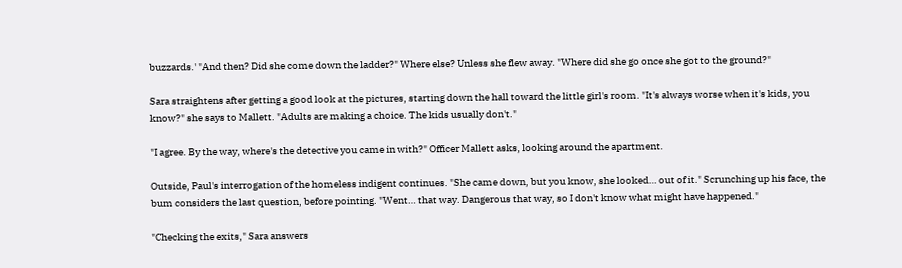buzzards.' "And then? Did she come down the ladder?" Where else? Unless she flew away. "Where did she go once she got to the ground?"

Sara straightens after getting a good look at the pictures, starting down the hall toward the little girl's room. "It's always worse when it's kids, you know?" she says to Mallett. "Adults are making a choice. The kids usually don't."

"I agree. By the way, where's the detective you came in with?" Officer Mallett asks, looking around the apartment.

Outside, Paul's interrogation of the homeless indigent continues. "She came down, but you know, she looked… out of it." Scrunching up his face, the bum considers the last question, before pointing. "Went… that way. Dangerous that way, so I don't know what might have happened."

"Checking the exits," Sara answers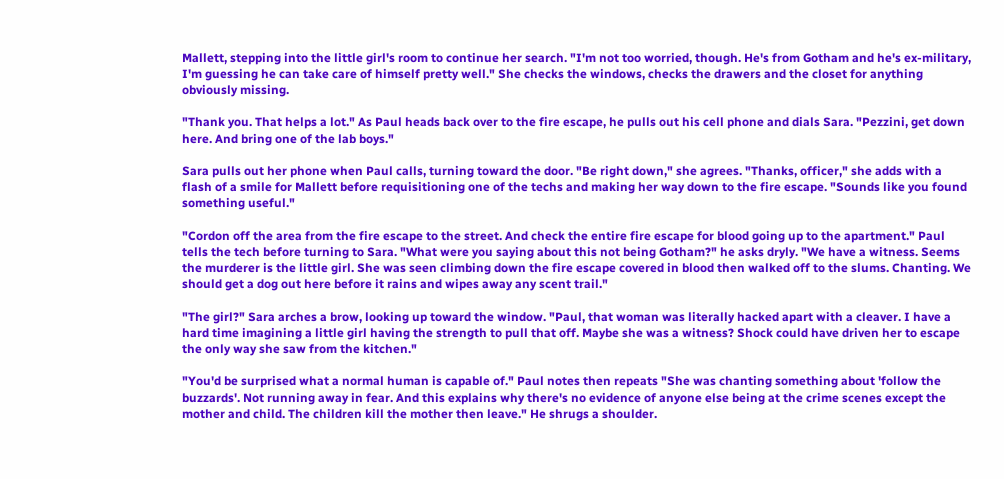Mallett, stepping into the little girl's room to continue her search. "I'm not too worried, though. He's from Gotham and he's ex-military, I'm guessing he can take care of himself pretty well." She checks the windows, checks the drawers and the closet for anything obviously missing.

"Thank you. That helps a lot." As Paul heads back over to the fire escape, he pulls out his cell phone and dials Sara. "Pezzini, get down here. And bring one of the lab boys."

Sara pulls out her phone when Paul calls, turning toward the door. "Be right down," she agrees. "Thanks, officer," she adds with a flash of a smile for Mallett before requisitioning one of the techs and making her way down to the fire escape. "Sounds like you found something useful."

"Cordon off the area from the fire escape to the street. And check the entire fire escape for blood going up to the apartment." Paul tells the tech before turning to Sara. "What were you saying about this not being Gotham?" he asks dryly. "We have a witness. Seems the murderer is the little girl. She was seen climbing down the fire escape covered in blood then walked off to the slums. Chanting. We should get a dog out here before it rains and wipes away any scent trail."

"The girl?" Sara arches a brow, looking up toward the window. "Paul, that woman was literally hacked apart with a cleaver. I have a hard time imagining a little girl having the strength to pull that off. Maybe she was a witness? Shock could have driven her to escape the only way she saw from the kitchen."

"You'd be surprised what a normal human is capable of." Paul notes then repeats "She was chanting something about 'follow the buzzards'. Not running away in fear. And this explains why there's no evidence of anyone else being at the crime scenes except the mother and child. The children kill the mother then leave." He shrugs a shoulder.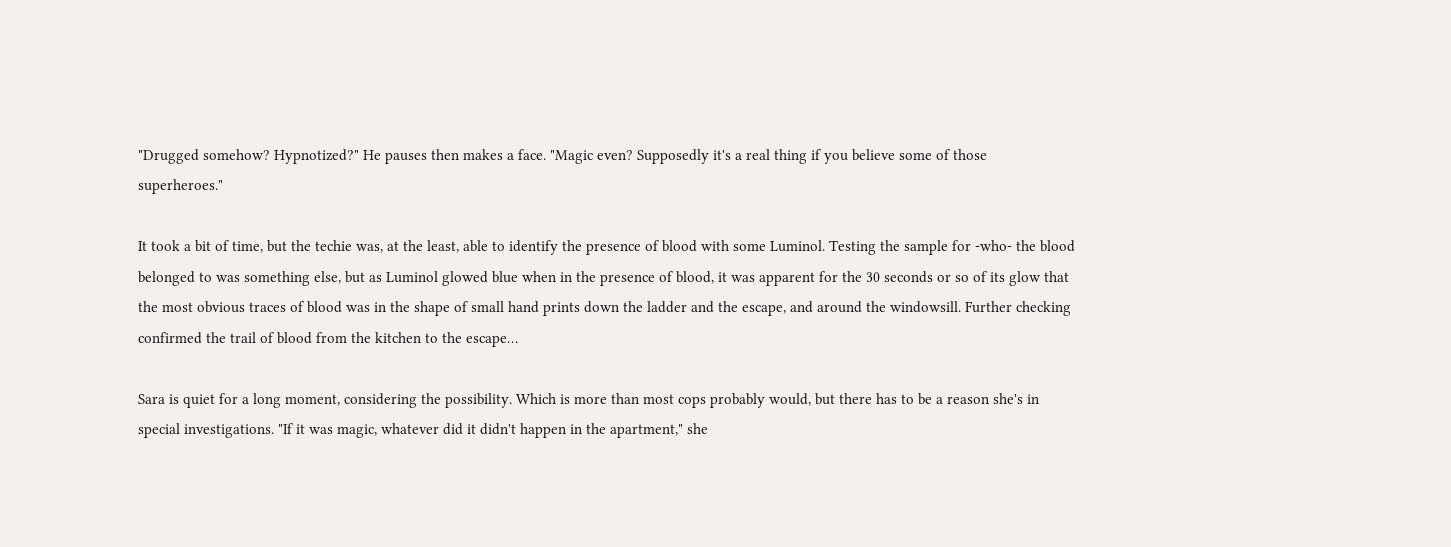"Drugged somehow? Hypnotized?" He pauses then makes a face. "Magic even? Supposedly it's a real thing if you believe some of those superheroes."

It took a bit of time, but the techie was, at the least, able to identify the presence of blood with some Luminol. Testing the sample for -who- the blood belonged to was something else, but as Luminol glowed blue when in the presence of blood, it was apparent for the 30 seconds or so of its glow that the most obvious traces of blood was in the shape of small hand prints down the ladder and the escape, and around the windowsill. Further checking confirmed the trail of blood from the kitchen to the escape…

Sara is quiet for a long moment, considering the possibility. Which is more than most cops probably would, but there has to be a reason she's in special investigations. "If it was magic, whatever did it didn't happen in the apartment," she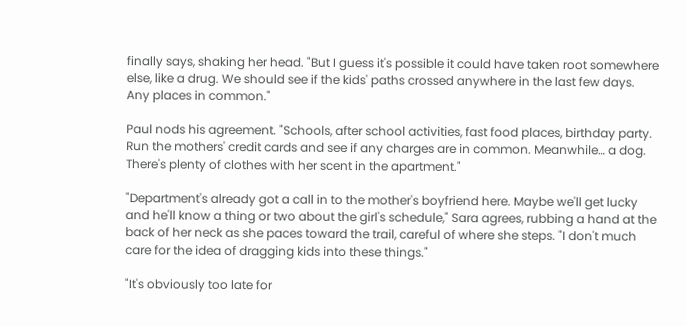finally says, shaking her head. "But I guess it's possible it could have taken root somewhere else, like a drug. We should see if the kids' paths crossed anywhere in the last few days. Any places in common."

Paul nods his agreement. "Schools, after school activities, fast food places, birthday party. Run the mothers' credit cards and see if any charges are in common. Meanwhile… a dog. There's plenty of clothes with her scent in the apartment."

"Department's already got a call in to the mother's boyfriend here. Maybe we'll get lucky and he'll know a thing or two about the girl's schedule," Sara agrees, rubbing a hand at the back of her neck as she paces toward the trail, careful of where she steps. "I don't much care for the idea of dragging kids into these things."

"It's obviously too late for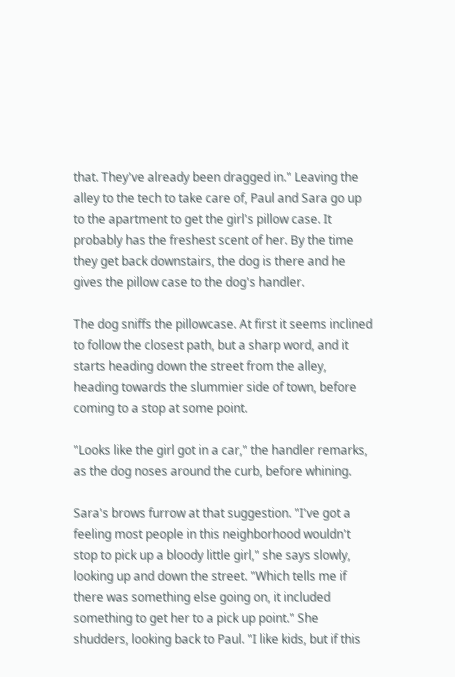that. They've already been dragged in." Leaving the alley to the tech to take care of, Paul and Sara go up to the apartment to get the girl's pillow case. It probably has the freshest scent of her. By the time they get back downstairs, the dog is there and he gives the pillow case to the dog's handler.

The dog sniffs the pillowcase. At first it seems inclined to follow the closest path, but a sharp word, and it starts heading down the street from the alley, heading towards the slummier side of town, before coming to a stop at some point.

"Looks like the girl got in a car," the handler remarks, as the dog noses around the curb, before whining.

Sara's brows furrow at that suggestion. "I've got a feeling most people in this neighborhood wouldn't stop to pick up a bloody little girl," she says slowly, looking up and down the street. "Which tells me if there was something else going on, it included something to get her to a pick up point." She shudders, looking back to Paul. "I like kids, but if this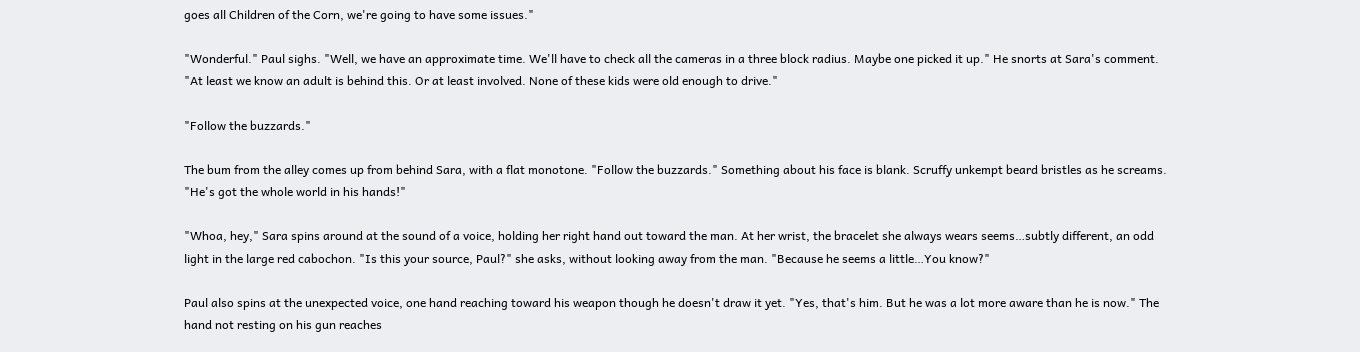goes all Children of the Corn, we're going to have some issues."

"Wonderful." Paul sighs. "Well, we have an approximate time. We'll have to check all the cameras in a three block radius. Maybe one picked it up." He snorts at Sara's comment. "At least we know an adult is behind this. Or at least involved. None of these kids were old enough to drive."

"Follow the buzzards."

The bum from the alley comes up from behind Sara, with a flat monotone. "Follow the buzzards." Something about his face is blank. Scruffy unkempt beard bristles as he screams. "He's got the whole world in his hands!"

"Whoa, hey," Sara spins around at the sound of a voice, holding her right hand out toward the man. At her wrist, the bracelet she always wears seems…subtly different, an odd light in the large red cabochon. "Is this your source, Paul?" she asks, without looking away from the man. "Because he seems a little…You know?"

Paul also spins at the unexpected voice, one hand reaching toward his weapon though he doesn't draw it yet. "Yes, that's him. But he was a lot more aware than he is now." The hand not resting on his gun reaches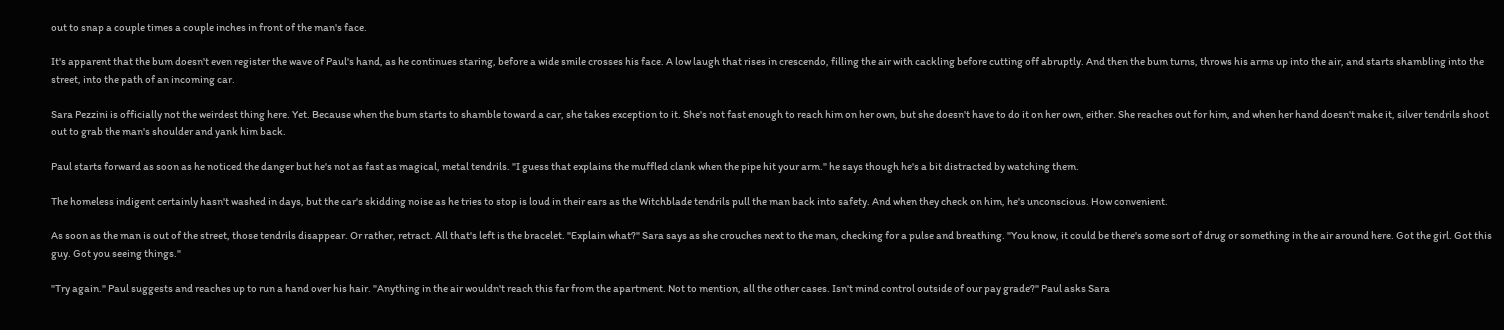out to snap a couple times a couple inches in front of the man's face.

It's apparent that the bum doesn't even register the wave of Paul's hand, as he continues staring, before a wide smile crosses his face. A low laugh that rises in crescendo, filling the air with cackling before cutting off abruptly. And then the bum turns, throws his arms up into the air, and starts shambling into the street, into the path of an incoming car.

Sara Pezzini is officially not the weirdest thing here. Yet. Because when the bum starts to shamble toward a car, she takes exception to it. She's not fast enough to reach him on her own, but she doesn't have to do it on her own, either. She reaches out for him, and when her hand doesn't make it, silver tendrils shoot out to grab the man's shoulder and yank him back.

Paul starts forward as soon as he noticed the danger but he's not as fast as magical, metal tendrils. "I guess that explains the muffled clank when the pipe hit your arm." he says though he's a bit distracted by watching them.

The homeless indigent certainly hasn't washed in days, but the car's skidding noise as he tries to stop is loud in their ears as the Witchblade tendrils pull the man back into safety. And when they check on him, he's unconscious. How convenient.

As soon as the man is out of the street, those tendrils disappear. Or rather, retract. All that's left is the bracelet. "Explain what?" Sara says as she crouches next to the man, checking for a pulse and breathing. "You know, it could be there's some sort of drug or something in the air around here. Got the girl. Got this guy. Got you seeing things."

"Try again." Paul suggests and reaches up to run a hand over his hair. "Anything in the air wouldn't reach this far from the apartment. Not to mention, all the other cases. Isn't mind control outside of our pay grade?" Paul asks Sara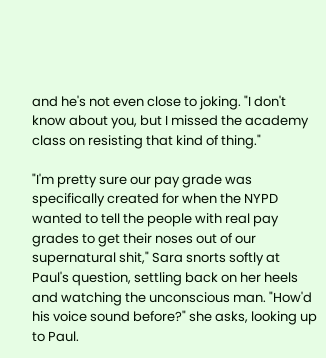and he's not even close to joking. "I don't know about you, but I missed the academy class on resisting that kind of thing."

"I'm pretty sure our pay grade was specifically created for when the NYPD wanted to tell the people with real pay grades to get their noses out of our supernatural shit," Sara snorts softly at Paul's question, settling back on her heels and watching the unconscious man. "How'd his voice sound before?" she asks, looking up to Paul.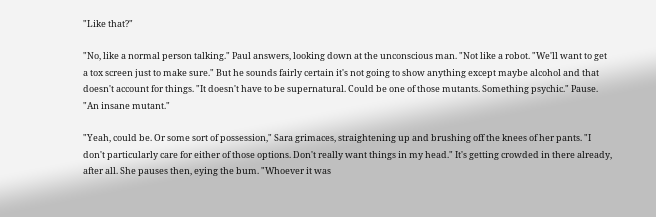"Like that?"

"No, like a normal person talking." Paul answers, looking down at the unconscious man. "Not like a robot. "We'll want to get a tox screen just to make sure." But he sounds fairly certain it's not going to show anything except maybe alcohol and that doesn't account for things. "It doesn't have to be supernatural. Could be one of those mutants. Something psychic." Pause. "An insane mutant."

"Yeah, could be. Or some sort of possession," Sara grimaces, straightening up and brushing off the knees of her pants. "I don't particularly care for either of those options. Don't really want things in my head." It's getting crowded in there already, after all. She pauses then, eying the bum. "Whoever it was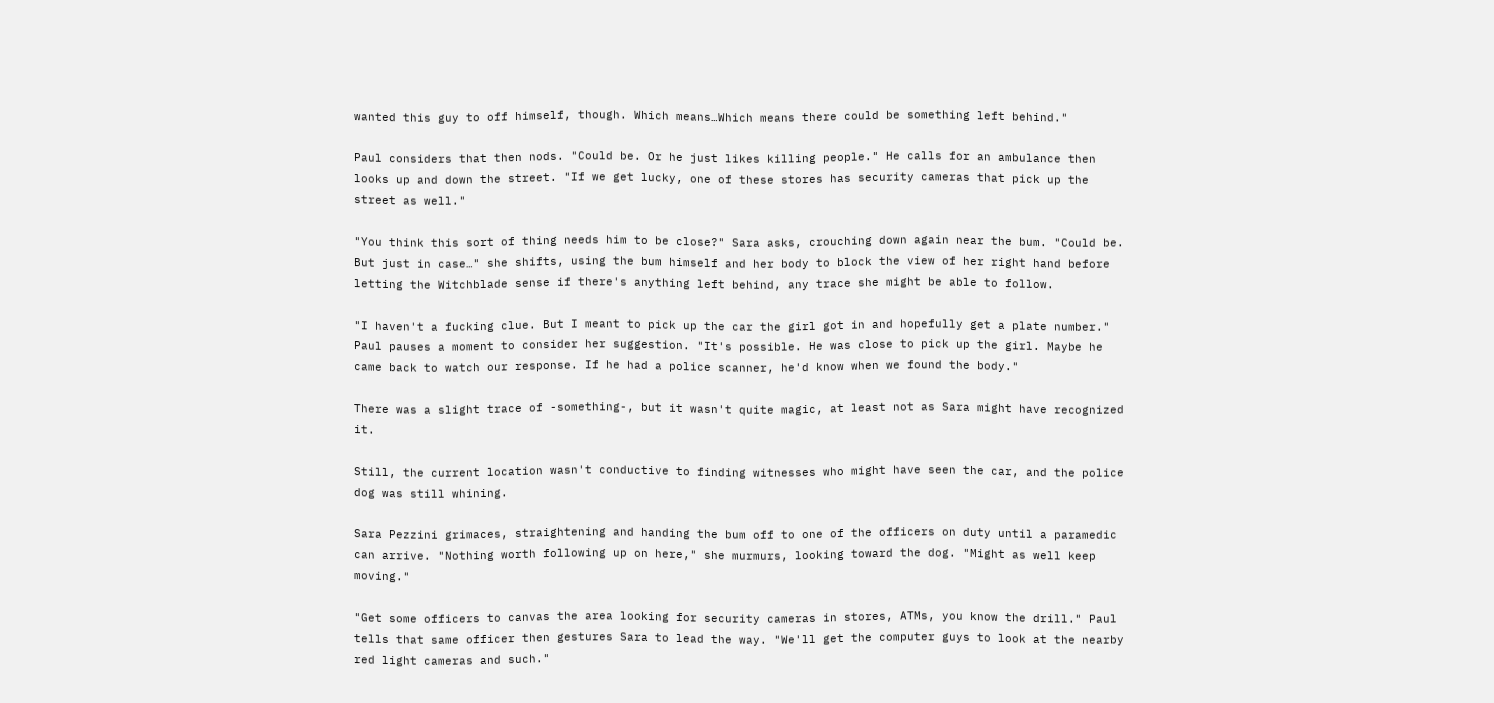wanted this guy to off himself, though. Which means…Which means there could be something left behind."

Paul considers that then nods. "Could be. Or he just likes killing people." He calls for an ambulance then looks up and down the street. "If we get lucky, one of these stores has security cameras that pick up the street as well."

"You think this sort of thing needs him to be close?" Sara asks, crouching down again near the bum. "Could be. But just in case…" she shifts, using the bum himself and her body to block the view of her right hand before letting the Witchblade sense if there's anything left behind, any trace she might be able to follow.

"I haven't a fucking clue. But I meant to pick up the car the girl got in and hopefully get a plate number." Paul pauses a moment to consider her suggestion. "It's possible. He was close to pick up the girl. Maybe he came back to watch our response. If he had a police scanner, he'd know when we found the body."

There was a slight trace of -something-, but it wasn't quite magic, at least not as Sara might have recognized it.

Still, the current location wasn't conductive to finding witnesses who might have seen the car, and the police dog was still whining.

Sara Pezzini grimaces, straightening and handing the bum off to one of the officers on duty until a paramedic can arrive. "Nothing worth following up on here," she murmurs, looking toward the dog. "Might as well keep moving."

"Get some officers to canvas the area looking for security cameras in stores, ATMs, you know the drill." Paul tells that same officer then gestures Sara to lead the way. "We'll get the computer guys to look at the nearby red light cameras and such."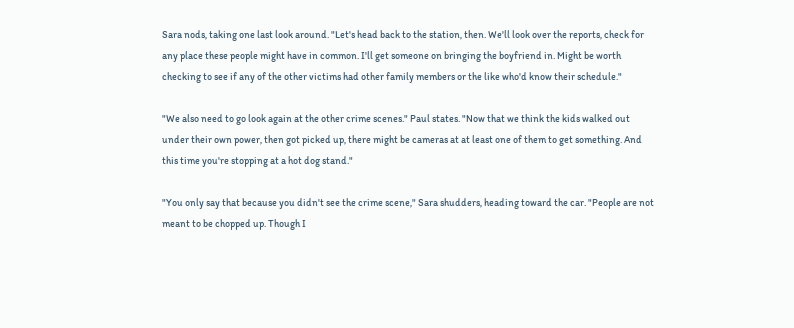Sara nods, taking one last look around. "Let's head back to the station, then. We'll look over the reports, check for any place these people might have in common. I'll get someone on bringing the boyfriend in. Might be worth checking to see if any of the other victims had other family members or the like who'd know their schedule."

"We also need to go look again at the other crime scenes." Paul states. "Now that we think the kids walked out under their own power, then got picked up, there might be cameras at at least one of them to get something. And this time you're stopping at a hot dog stand."

"You only say that because you didn't see the crime scene," Sara shudders, heading toward the car. "People are not meant to be chopped up. Though I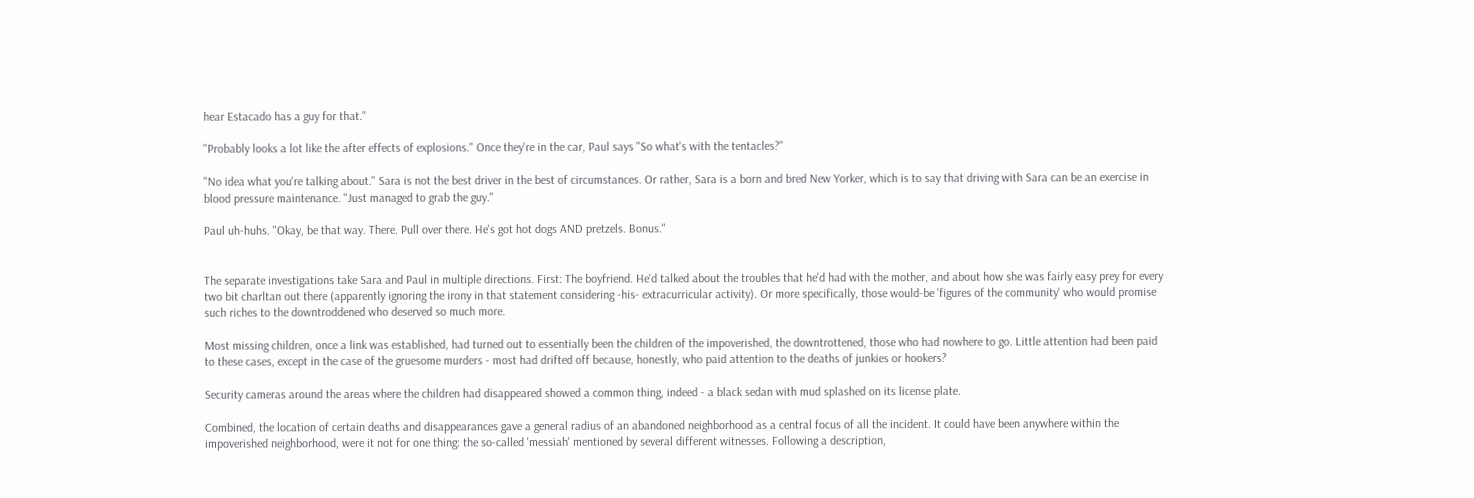hear Estacado has a guy for that."

"Probably looks a lot like the after effects of explosions." Once they're in the car, Paul says "So what's with the tentacles?"

"No idea what you're talking about." Sara is not the best driver in the best of circumstances. Or rather, Sara is a born and bred New Yorker, which is to say that driving with Sara can be an exercise in blood pressure maintenance. "Just managed to grab the guy."

Paul uh-huhs. "Okay, be that way. There. Pull over there. He's got hot dogs AND pretzels. Bonus."


The separate investigations take Sara and Paul in multiple directions. First: The boyfriend. He'd talked about the troubles that he'd had with the mother, and about how she was fairly easy prey for every two bit charltan out there (apparently ignoring the irony in that statement considering -his- extracurricular activity). Or more specifically, those would-be 'figures of the community' who would promise such riches to the downtroddened who deserved so much more.

Most missing children, once a link was established, had turned out to essentially been the children of the impoverished, the downtrottened, those who had nowhere to go. Little attention had been paid to these cases, except in the case of the gruesome murders - most had drifted off because, honestly, who paid attention to the deaths of junkies or hookers?

Security cameras around the areas where the children had disappeared showed a common thing, indeed - a black sedan with mud splashed on its license plate.

Combined, the location of certain deaths and disappearances gave a general radius of an abandoned neighborhood as a central focus of all the incident. It could have been anywhere within the impoverished neighborhood, were it not for one thing: the so-called 'messiah' mentioned by several different witnesses. Following a description,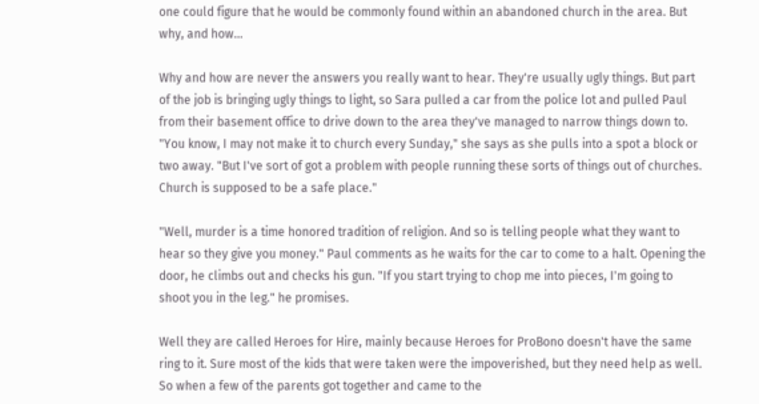one could figure that he would be commonly found within an abandoned church in the area. But why, and how…

Why and how are never the answers you really want to hear. They're usually ugly things. But part of the job is bringing ugly things to light, so Sara pulled a car from the police lot and pulled Paul from their basement office to drive down to the area they've managed to narrow things down to. "You know, I may not make it to church every Sunday," she says as she pulls into a spot a block or two away. "But I've sort of got a problem with people running these sorts of things out of churches. Church is supposed to be a safe place."

"Well, murder is a time honored tradition of religion. And so is telling people what they want to hear so they give you money." Paul comments as he waits for the car to come to a halt. Opening the door, he climbs out and checks his gun. "If you start trying to chop me into pieces, I'm going to shoot you in the leg." he promises.

Well they are called Heroes for Hire, mainly because Heroes for ProBono doesn't have the same ring to it. Sure most of the kids that were taken were the impoverished, but they need help as well. So when a few of the parents got together and came to the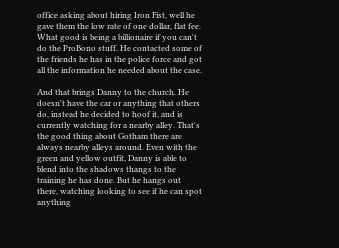office asking about hiring Iron Fist, well he gave them the low rate of one dollar, flat fee. What good is being a billionaire if you can't do the ProBono stuff. He contacted some of the friends he has in the police force and got all the information he needed about the case.

And that brings Danny to the church. He doesn't have the car or anything that others do, instead he decided to hoof it, and is currently watching for a nearby alley. That's the good thing about Gotham there are always nearby alleys around. Even with the green and yellow outfit, Danny is able to blend into the shadows thangs to the training he has done. But he hangs out there, watching looking to see if he can spot anything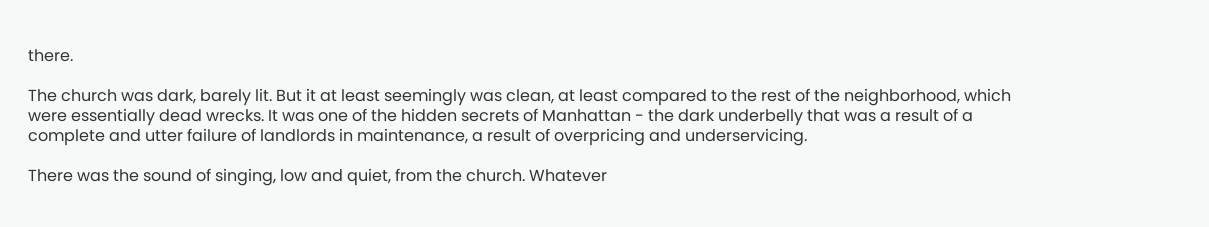there.

The church was dark, barely lit. But it at least seemingly was clean, at least compared to the rest of the neighborhood, which were essentially dead wrecks. It was one of the hidden secrets of Manhattan - the dark underbelly that was a result of a complete and utter failure of landlords in maintenance, a result of overpricing and underservicing.

There was the sound of singing, low and quiet, from the church. Whatever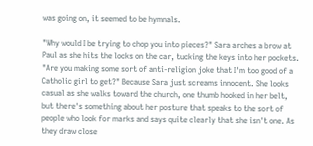was going on, it seemed to be hymnals.

"Why would I be trying to chop you into pieces?" Sara arches a brow at Paul as she hits the locks on the car, tucking the keys into her pockets. "Are you making some sort of anti-religion joke that I'm too good of a Catholic girl to get?" Because Sara just screams innocent. She looks casual as she walks toward the church, one thumb hooked in her belt, but there's something about her posture that speaks to the sort of people who look for marks and says quite clearly that she isn't one. As they draw close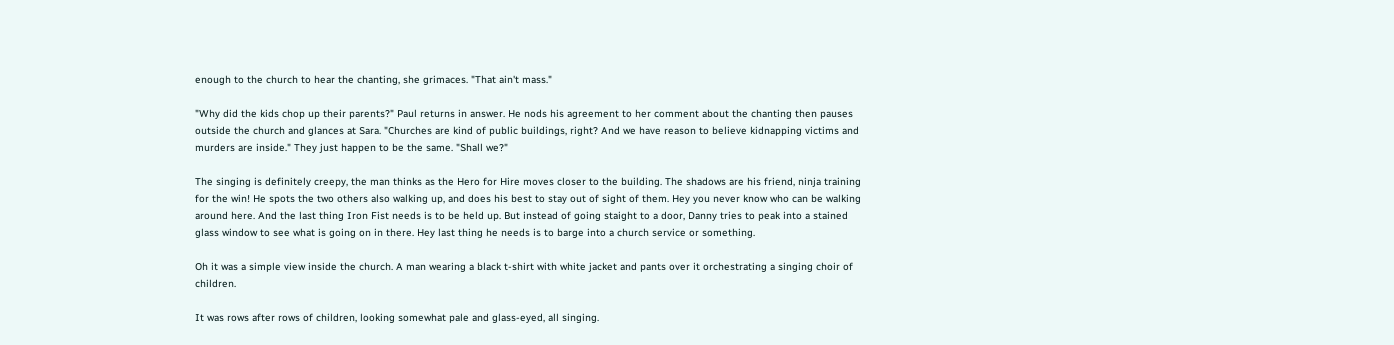enough to the church to hear the chanting, she grimaces. "That ain't mass."

"Why did the kids chop up their parents?" Paul returns in answer. He nods his agreement to her comment about the chanting then pauses outside the church and glances at Sara. "Churches are kind of public buildings, right? And we have reason to believe kidnapping victims and murders are inside." They just happen to be the same. "Shall we?"

The singing is definitely creepy, the man thinks as the Hero for Hire moves closer to the building. The shadows are his friend, ninja training for the win! He spots the two others also walking up, and does his best to stay out of sight of them. Hey you never know who can be walking around here. And the last thing Iron Fist needs is to be held up. But instead of going staight to a door, Danny tries to peak into a stained glass window to see what is going on in there. Hey last thing he needs is to barge into a church service or something.

Oh it was a simple view inside the church. A man wearing a black t-shirt with white jacket and pants over it orchestrating a singing choir of children.

It was rows after rows of children, looking somewhat pale and glass-eyed, all singing.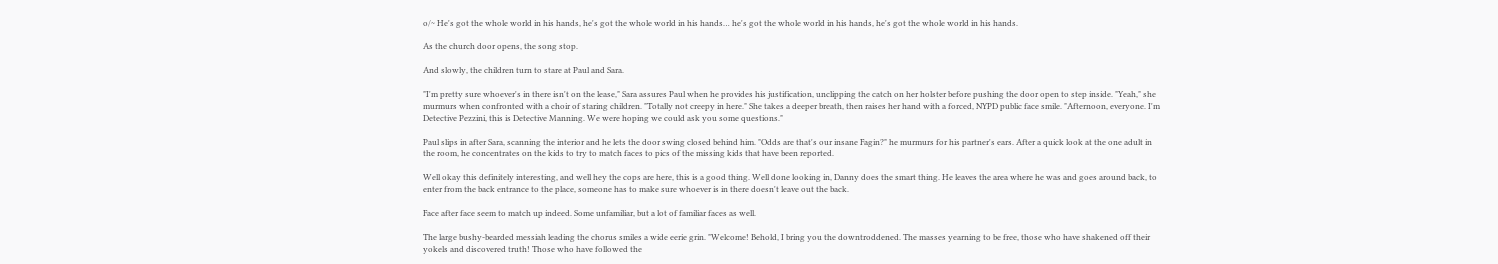o/~ He's got the whole world in his hands, he's got the whole world in his hands… he's got the whole world in his hands, he's got the whole world in his hands.

As the church door opens, the song stop.

And slowly, the children turn to stare at Paul and Sara.

"I'm pretty sure whoever's in there isn't on the lease," Sara assures Paul when he provides his justification, unclipping the catch on her holster before pushing the door open to step inside. "Yeah," she murmurs when confronted with a choir of staring children. "Totally not creepy in here." She takes a deeper breath, then raises her hand with a forced, NYPD public face smile. "Afternoon, everyone. I'm Detective Pezzini, this is Detective Manning. We were hoping we could ask you some questions."

Paul slips in after Sara, scanning the interior and he lets the door swing closed behind him. "Odds are that's our insane Fagin?" he murmurs for his partner's ears. After a quick look at the one adult in the room, he concentrates on the kids to try to match faces to pics of the missing kids that have been reported.

Well okay this definitely interesting, and well hey the cops are here, this is a good thing. Well done looking in, Danny does the smart thing. He leaves the area where he was and goes around back, to enter from the back entrance to the place, someone has to make sure whoever is in there doesn't leave out the back.

Face after face seem to match up indeed. Some unfamiliar, but a lot of familiar faces as well.

The large bushy-bearded messiah leading the chorus smiles a wide eerie grin. "Welcome! Behold, I bring you the downtroddened. The masses yearning to be free, those who have shakened off their yokels and discovered truth! Those who have followed the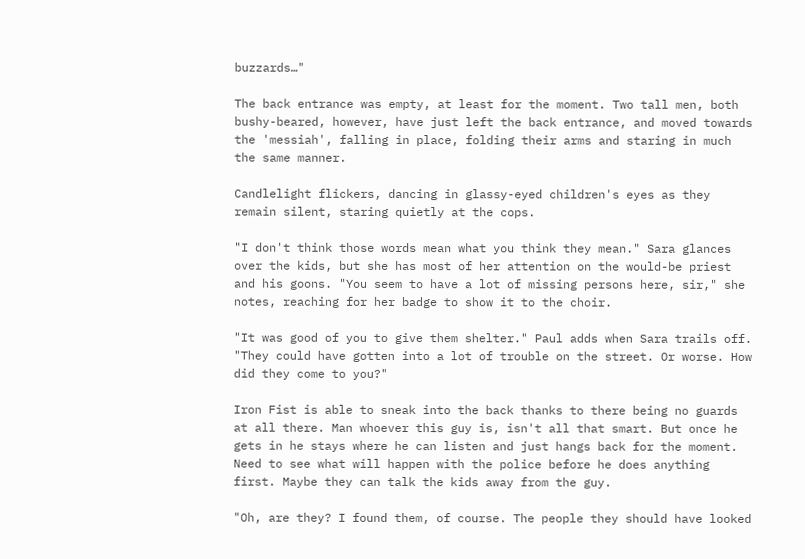buzzards…"

The back entrance was empty, at least for the moment. Two tall men, both bushy-beared, however, have just left the back entrance, and moved towards the 'messiah', falling in place, folding their arms and staring in much the same manner.

Candlelight flickers, dancing in glassy-eyed children's eyes as they remain silent, staring quietly at the cops.

"I don't think those words mean what you think they mean." Sara glances over the kids, but she has most of her attention on the would-be priest and his goons. "You seem to have a lot of missing persons here, sir," she notes, reaching for her badge to show it to the choir.

"It was good of you to give them shelter." Paul adds when Sara trails off. "They could have gotten into a lot of trouble on the street. Or worse. How did they come to you?"

Iron Fist is able to sneak into the back thanks to there being no guards at all there. Man whoever this guy is, isn't all that smart. But once he gets in he stays where he can listen and just hangs back for the moment. Need to see what will happen with the police before he does anything first. Maybe they can talk the kids away from the guy.

"Oh, are they? I found them, of course. The people they should have looked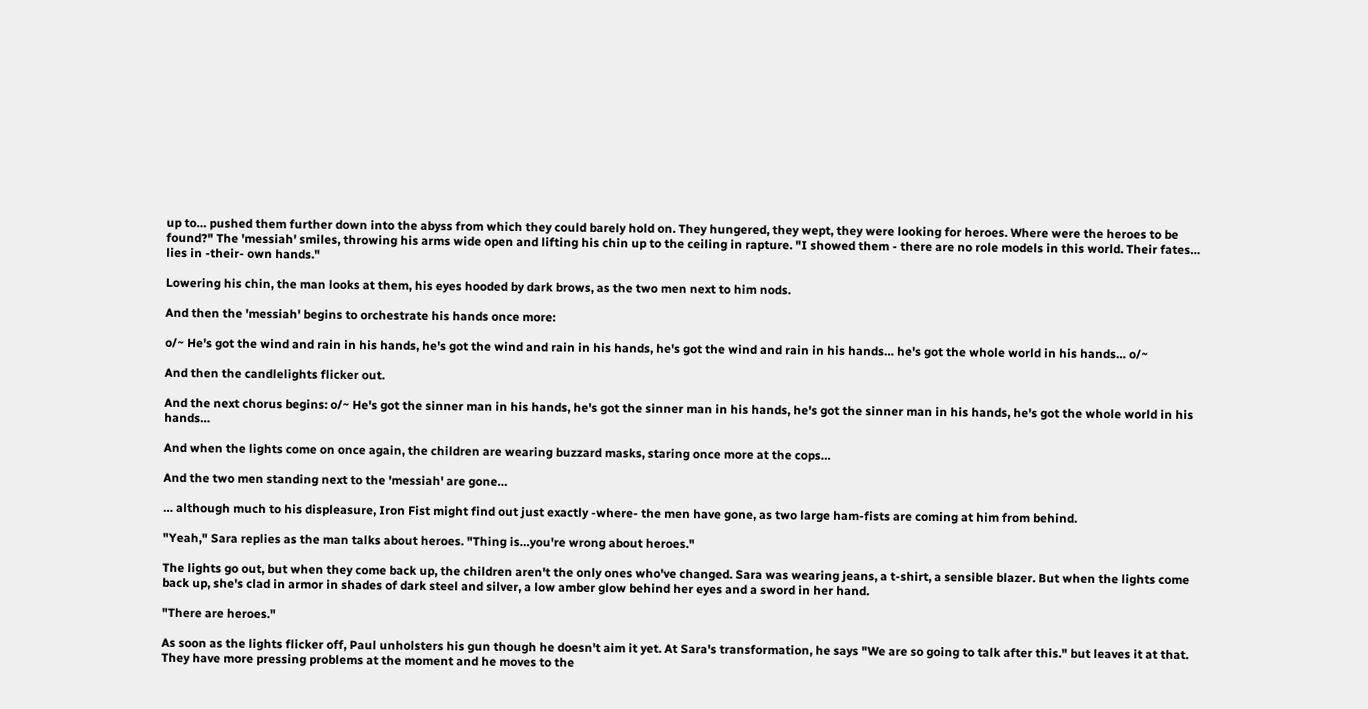up to… pushed them further down into the abyss from which they could barely hold on. They hungered, they wept, they were looking for heroes. Where were the heroes to be found?" The 'messiah' smiles, throwing his arms wide open and lifting his chin up to the ceiling in rapture. "I showed them - there are no role models in this world. Their fates… lies in -their- own hands."

Lowering his chin, the man looks at them, his eyes hooded by dark brows, as the two men next to him nods.

And then the 'messiah' begins to orchestrate his hands once more:

o/~ He's got the wind and rain in his hands, he's got the wind and rain in his hands, he's got the wind and rain in his hands… he's got the whole world in his hands… o/~

And then the candlelights flicker out.

And the next chorus begins: o/~ He's got the sinner man in his hands, he's got the sinner man in his hands, he's got the sinner man in his hands, he's got the whole world in his hands…

And when the lights come on once again, the children are wearing buzzard masks, staring once more at the cops…

And the two men standing next to the 'messiah' are gone…

… although much to his displeasure, Iron Fist might find out just exactly -where- the men have gone, as two large ham-fists are coming at him from behind.

"Yeah," Sara replies as the man talks about heroes. "Thing is…you're wrong about heroes."

The lights go out, but when they come back up, the children aren't the only ones who've changed. Sara was wearing jeans, a t-shirt, a sensible blazer. But when the lights come back up, she's clad in armor in shades of dark steel and silver, a low amber glow behind her eyes and a sword in her hand.

"There are heroes."

As soon as the lights flicker off, Paul unholsters his gun though he doesn't aim it yet. At Sara's transformation, he says "We are so going to talk after this." but leaves it at that. They have more pressing problems at the moment and he moves to the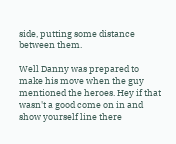side, putting some distance between them.

Well Danny was prepared to make his move when the guy mentioned the heroes. Hey if that wasn't a good come on in and show yourself line there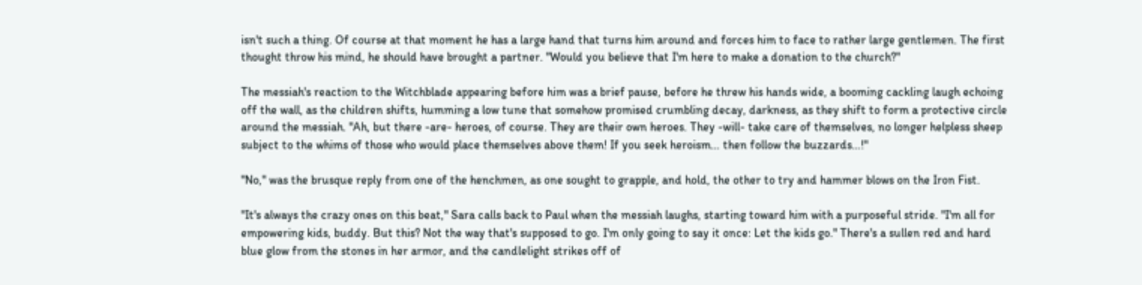isn't such a thing. Of course at that moment he has a large hand that turns him around and forces him to face to rather large gentlemen. The first thought throw his mind, he should have brought a partner. "Would you believe that I'm here to make a donation to the church?"

The messiah's reaction to the Witchblade appearing before him was a brief pause, before he threw his hands wide, a booming cackling laugh echoing off the wall, as the children shifts, humming a low tune that somehow promised crumbling decay, darkness, as they shift to form a protective circle around the messiah. "Ah, but there -are- heroes, of course. They are their own heroes. They -will- take care of themselves, no longer helpless sheep subject to the whims of those who would place themselves above them! If you seek heroism… then follow the buzzards…!"

"No," was the brusque reply from one of the henchmen, as one sought to grapple, and hold, the other to try and hammer blows on the Iron Fist.

"It's always the crazy ones on this beat," Sara calls back to Paul when the messiah laughs, starting toward him with a purposeful stride. "I'm all for empowering kids, buddy. But this? Not the way that's supposed to go. I'm only going to say it once: Let the kids go." There's a sullen red and hard blue glow from the stones in her armor, and the candlelight strikes off of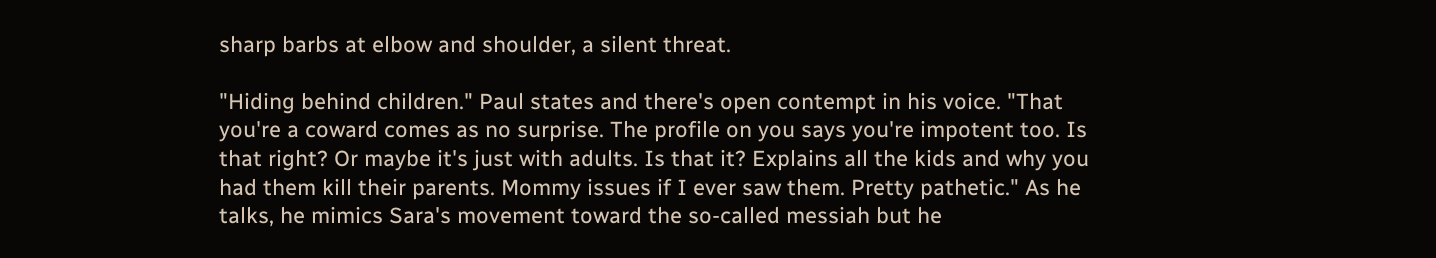sharp barbs at elbow and shoulder, a silent threat.

"Hiding behind children." Paul states and there's open contempt in his voice. "That you're a coward comes as no surprise. The profile on you says you're impotent too. Is that right? Or maybe it's just with adults. Is that it? Explains all the kids and why you had them kill their parents. Mommy issues if I ever saw them. Pretty pathetic." As he talks, he mimics Sara's movement toward the so-called messiah but he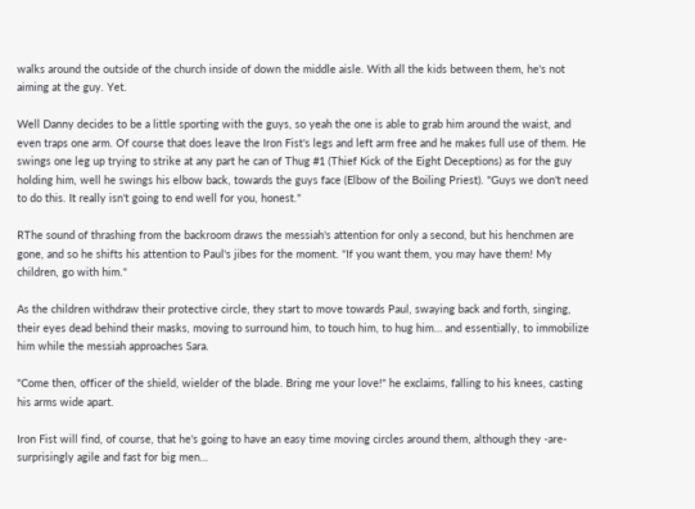walks around the outside of the church inside of down the middle aisle. With all the kids between them, he's not aiming at the guy. Yet.

Well Danny decides to be a little sporting with the guys, so yeah the one is able to grab him around the waist, and even traps one arm. Of course that does leave the Iron Fist's legs and left arm free and he makes full use of them. He swings one leg up trying to strike at any part he can of Thug #1 (Thief Kick of the Eight Deceptions) as for the guy holding him, well he swings his elbow back, towards the guys face (Elbow of the Boiling Priest). "Guys we don't need to do this. It really isn't going to end well for you, honest."

RThe sound of thrashing from the backroom draws the messiah's attention for only a second, but his henchmen are gone, and so he shifts his attention to Paul's jibes for the moment. "If you want them, you may have them! My children, go with him."

As the children withdraw their protective circle, they start to move towards Paul, swaying back and forth, singing, their eyes dead behind their masks, moving to surround him, to touch him, to hug him… and essentially, to immobilize him while the messiah approaches Sara.

"Come then, officer of the shield, wielder of the blade. Bring me your love!" he exclaims, falling to his knees, casting his arms wide apart.

Iron Fist will find, of course, that he's going to have an easy time moving circles around them, although they -are- surprisingly agile and fast for big men…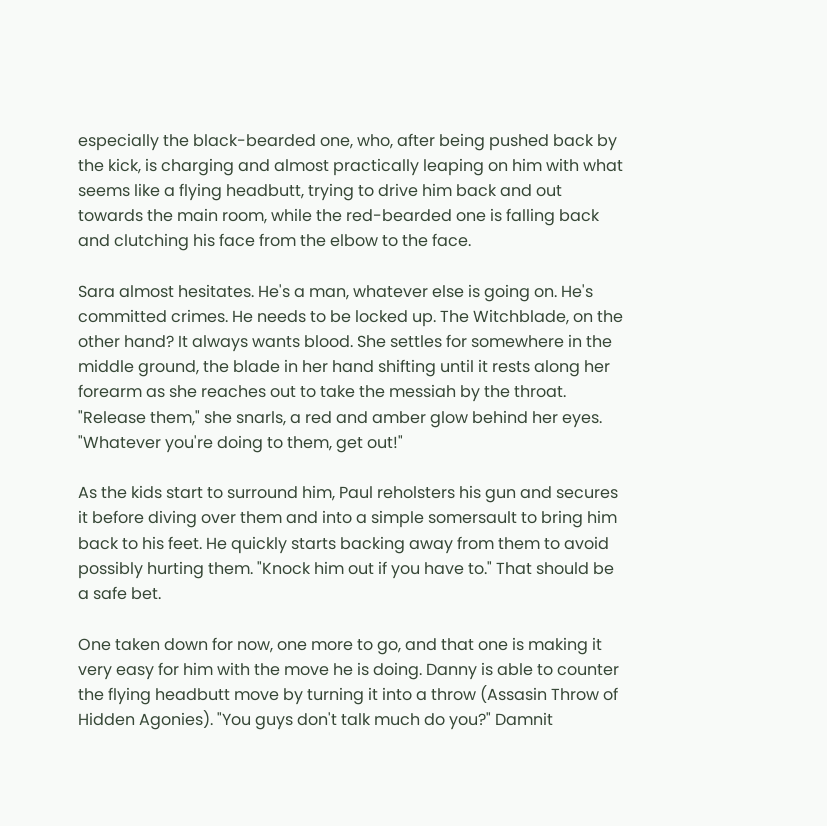especially the black-bearded one, who, after being pushed back by the kick, is charging and almost practically leaping on him with what seems like a flying headbutt, trying to drive him back and out towards the main room, while the red-bearded one is falling back and clutching his face from the elbow to the face.

Sara almost hesitates. He's a man, whatever else is going on. He's committed crimes. He needs to be locked up. The Witchblade, on the other hand? It always wants blood. She settles for somewhere in the middle ground, the blade in her hand shifting until it rests along her forearm as she reaches out to take the messiah by the throat. "Release them," she snarls, a red and amber glow behind her eyes. "Whatever you're doing to them, get out!"

As the kids start to surround him, Paul reholsters his gun and secures it before diving over them and into a simple somersault to bring him back to his feet. He quickly starts backing away from them to avoid possibly hurting them. "Knock him out if you have to." That should be a safe bet.

One taken down for now, one more to go, and that one is making it very easy for him with the move he is doing. Danny is able to counter the flying headbutt move by turning it into a throw (Assasin Throw of Hidden Agonies). "You guys don't talk much do you?" Damnit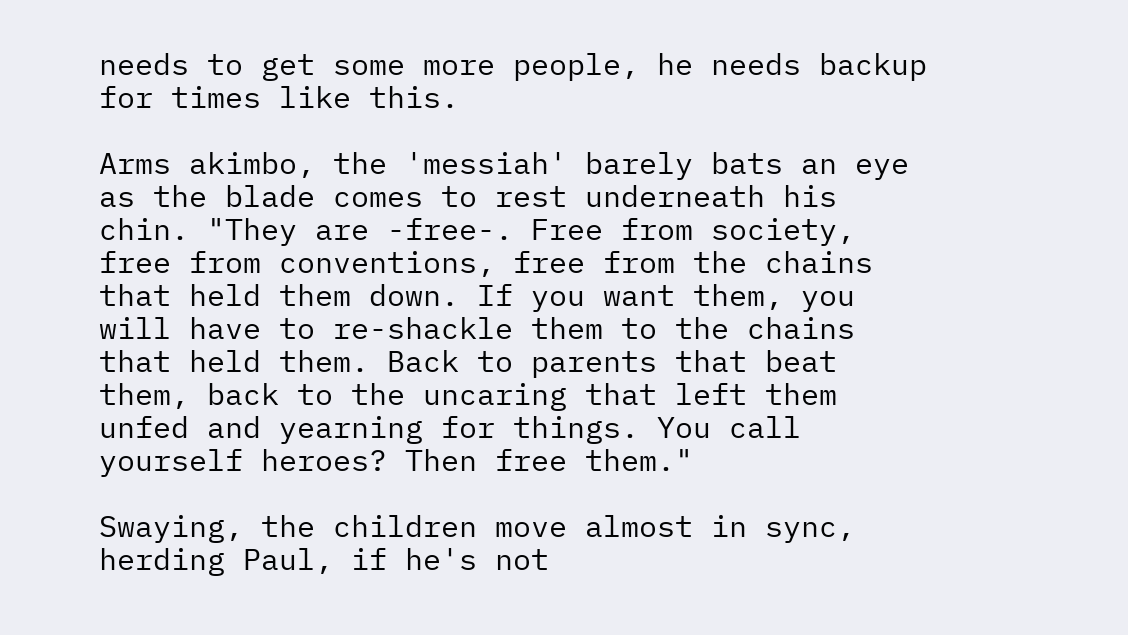needs to get some more people, he needs backup for times like this.

Arms akimbo, the 'messiah' barely bats an eye as the blade comes to rest underneath his chin. "They are -free-. Free from society, free from conventions, free from the chains that held them down. If you want them, you will have to re-shackle them to the chains that held them. Back to parents that beat them, back to the uncaring that left them unfed and yearning for things. You call yourself heroes? Then free them."

Swaying, the children move almost in sync, herding Paul, if he's not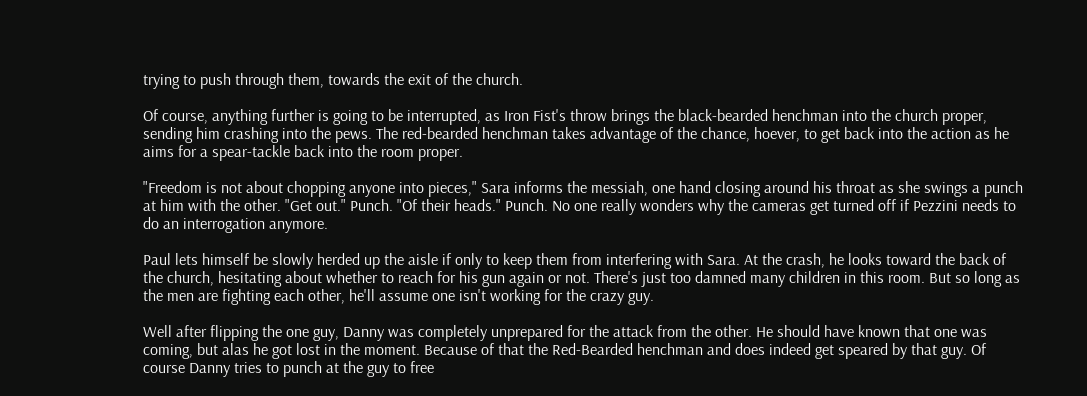trying to push through them, towards the exit of the church.

Of course, anything further is going to be interrupted, as Iron Fist's throw brings the black-bearded henchman into the church proper, sending him crashing into the pews. The red-bearded henchman takes advantage of the chance, hoever, to get back into the action as he aims for a spear-tackle back into the room proper.

"Freedom is not about chopping anyone into pieces," Sara informs the messiah, one hand closing around his throat as she swings a punch at him with the other. "Get out." Punch. "Of their heads." Punch. No one really wonders why the cameras get turned off if Pezzini needs to do an interrogation anymore.

Paul lets himself be slowly herded up the aisle if only to keep them from interfering with Sara. At the crash, he looks toward the back of the church, hesitating about whether to reach for his gun again or not. There's just too damned many children in this room. But so long as the men are fighting each other, he'll assume one isn't working for the crazy guy.

Well after flipping the one guy, Danny was completely unprepared for the attack from the other. He should have known that one was coming, but alas he got lost in the moment. Because of that the Red-Bearded henchman and does indeed get speared by that guy. Of course Danny tries to punch at the guy to free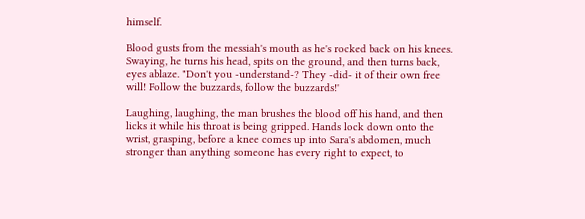himself.

Blood gusts from the messiah's mouth as he's rocked back on his knees. Swaying, he turns his head, spits on the ground, and then turns back, eyes ablaze. "Don't you -understand-? They -did- it of their own free will! Follow the buzzards, follow the buzzards!'

Laughing, laughing, the man brushes the blood off his hand, and then licks it while his throat is being gripped. Hands lock down onto the wrist, grasping, before a knee comes up into Sara's abdomen, much stronger than anything someone has every right to expect, to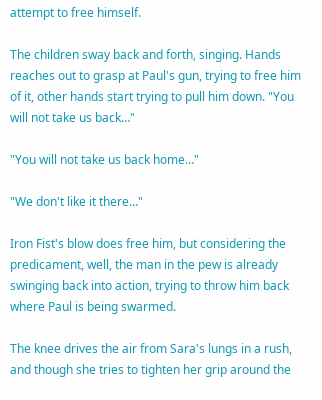attempt to free himself.

The children sway back and forth, singing. Hands reaches out to grasp at Paul's gun, trying to free him of it, other hands start trying to pull him down. "You will not take us back…"

"You will not take us back home…"

"We don't like it there…"

Iron Fist's blow does free him, but considering the predicament, well, the man in the pew is already swinging back into action, trying to throw him back where Paul is being swarmed.

The knee drives the air from Sara's lungs in a rush, and though she tries to tighten her grip around the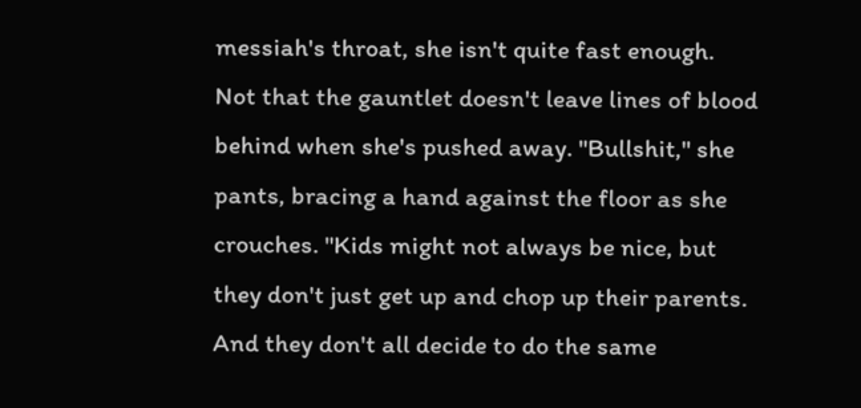messiah's throat, she isn't quite fast enough. Not that the gauntlet doesn't leave lines of blood behind when she's pushed away. "Bullshit," she pants, bracing a hand against the floor as she crouches. "Kids might not always be nice, but they don't just get up and chop up their parents. And they don't all decide to do the same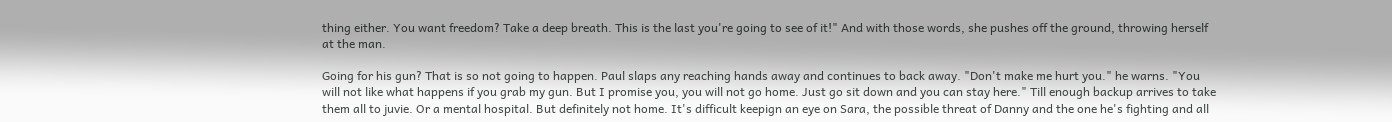thing either. You want freedom? Take a deep breath. This is the last you're going to see of it!" And with those words, she pushes off the ground, throwing herself at the man.

Going for his gun? That is so not going to happen. Paul slaps any reaching hands away and continues to back away. "Don't make me hurt you." he warns. "You will not like what happens if you grab my gun. But I promise you, you will not go home. Just go sit down and you can stay here." Till enough backup arrives to take them all to juvie. Or a mental hospital. But definitely not home. It's difficult keepign an eye on Sara, the possible threat of Danny and the one he's fighting and all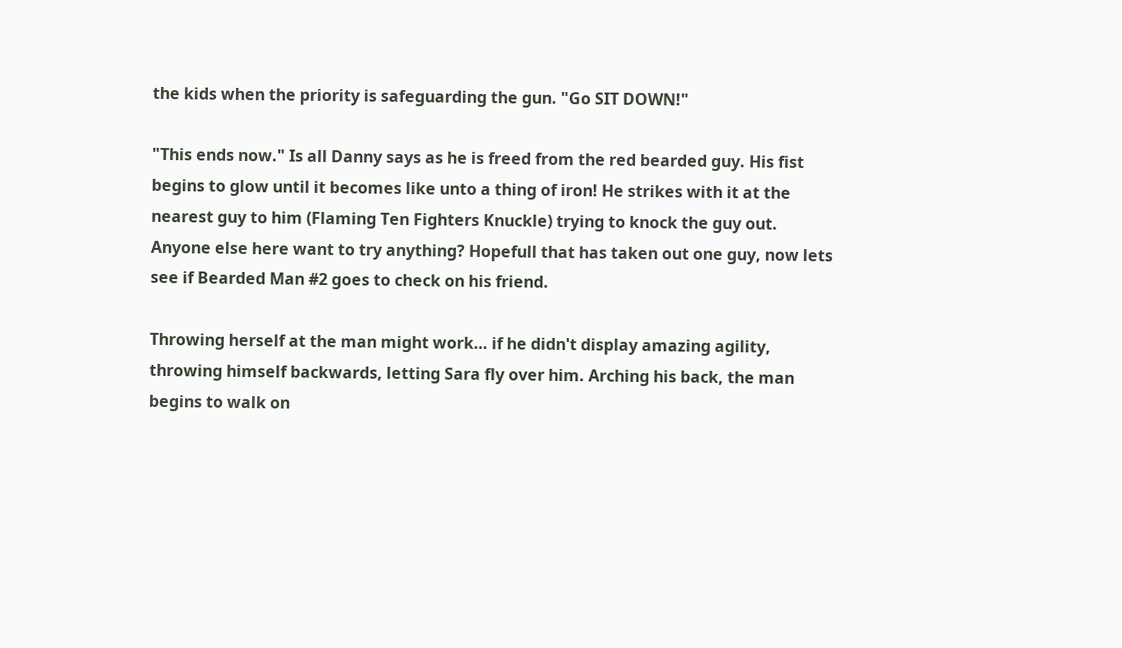the kids when the priority is safeguarding the gun. "Go SIT DOWN!"

"This ends now." Is all Danny says as he is freed from the red bearded guy. His fist begins to glow until it becomes like unto a thing of iron! He strikes with it at the nearest guy to him (Flaming Ten Fighters Knuckle) trying to knock the guy out. Anyone else here want to try anything? Hopefull that has taken out one guy, now lets see if Bearded Man #2 goes to check on his friend.

Throwing herself at the man might work… if he didn't display amazing agility, throwing himself backwards, letting Sara fly over him. Arching his back, the man begins to walk on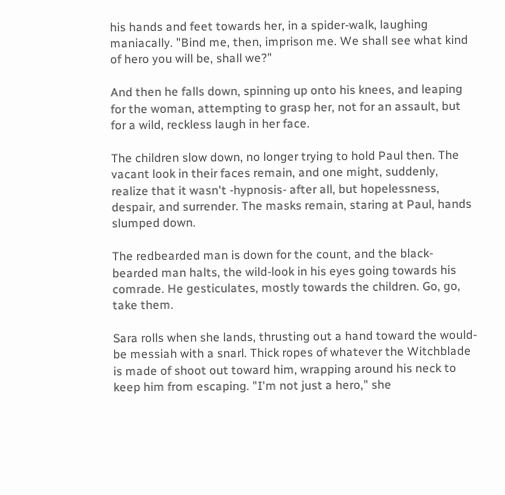his hands and feet towards her, in a spider-walk, laughing maniacally. "Bind me, then, imprison me. We shall see what kind of hero you will be, shall we?"

And then he falls down, spinning up onto his knees, and leaping for the woman, attempting to grasp her, not for an assault, but for a wild, reckless laugh in her face.

The children slow down, no longer trying to hold Paul then. The vacant look in their faces remain, and one might, suddenly, realize that it wasn't -hypnosis- after all, but hopelessness, despair, and surrender. The masks remain, staring at Paul, hands slumped down.

The redbearded man is down for the count, and the black-bearded man halts, the wild-look in his eyes going towards his comrade. He gesticulates, mostly towards the children. Go, go, take them.

Sara rolls when she lands, thrusting out a hand toward the would-be messiah with a snarl. Thick ropes of whatever the Witchblade is made of shoot out toward him, wrapping around his neck to keep him from escaping. "I'm not just a hero," she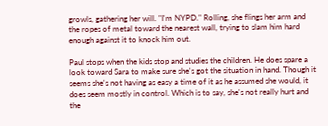growls, gathering her will. "I'm NYPD." Rolling, she flings her arm and the ropes of metal toward the nearest wall, trying to slam him hard enough against it to knock him out.

Paul stops when the kids stop and studies the children. He does spare a look toward Sara to make sure she's got the situation in hand. Though it seems she's not having as easy a time of it as he assumed she would, it does seem mostly in control. Which is to say, she's not really hurt and the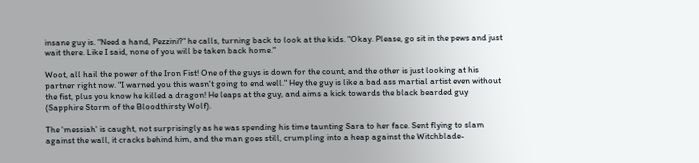insane guy is. "Need a hand, Pezzini?" he calls, turning back to look at the kids. "Okay. Please, go sit in the pews and just wait there. Like I said, none of you will be taken back home."

Woot, all hail the power of the Iron Fist! One of the guys is down for the count, and the other is just looking at his partner right now. "I warned you this wasn't going to end well." Hey the guy is like a bad ass martial artist even without the fist, plus you know he killed a dragon! He leaps at the guy, and aims a kick towards the black bearded guy (Sapphire Storm of the Bloodthirsty Wolf).

The 'messiah' is caught, not surprisingly as he was spending his time taunting Sara to her face. Sent flying to slam against the wall, it cracks behind him, and the man goes still, crumpling into a heap against the Witchblade-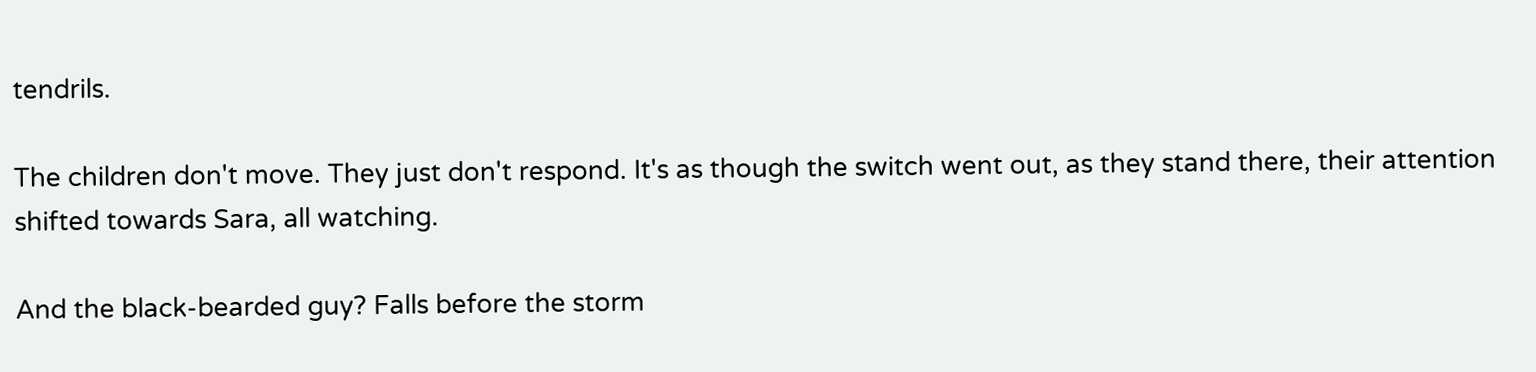tendrils.

The children don't move. They just don't respond. It's as though the switch went out, as they stand there, their attention shifted towards Sara, all watching.

And the black-bearded guy? Falls before the storm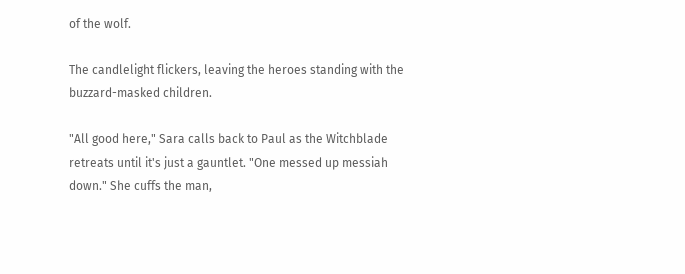of the wolf.

The candlelight flickers, leaving the heroes standing with the buzzard-masked children.

"All good here," Sara calls back to Paul as the Witchblade retreats until it's just a gauntlet. "One messed up messiah down." She cuffs the man,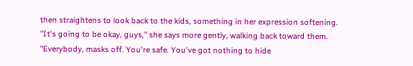then straightens to look back to the kids, something in her expression softening. "It's going to be okay, guys," she says more gently, walking back toward them. "Everybody, masks off. You're safe. You've got nothing to hide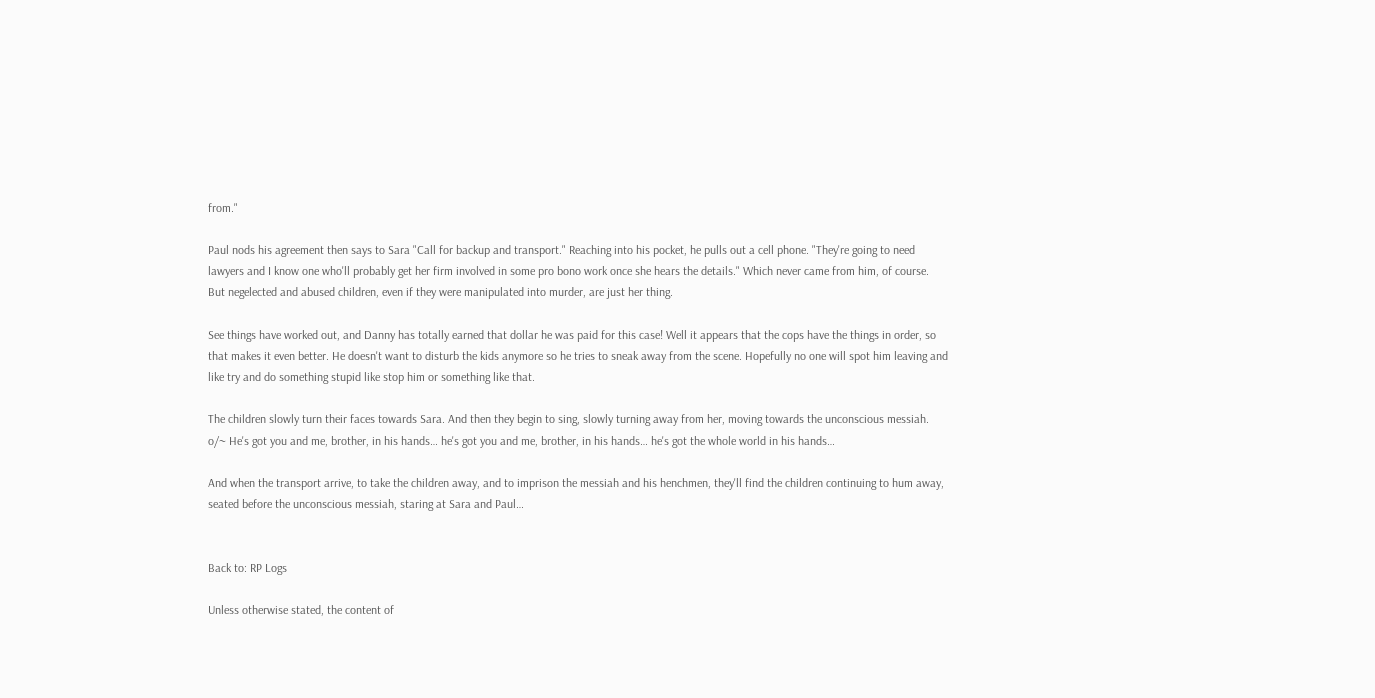from."

Paul nods his agreement then says to Sara "Call for backup and transport." Reaching into his pocket, he pulls out a cell phone. "They're going to need lawyers and I know one who'll probably get her firm involved in some pro bono work once she hears the details." Which never came from him, of course. But negelected and abused children, even if they were manipulated into murder, are just her thing.

See things have worked out, and Danny has totally earned that dollar he was paid for this case! Well it appears that the cops have the things in order, so that makes it even better. He doesn't want to disturb the kids anymore so he tries to sneak away from the scene. Hopefully no one will spot him leaving and like try and do something stupid like stop him or something like that.

The children slowly turn their faces towards Sara. And then they begin to sing, slowly turning away from her, moving towards the unconscious messiah. o/~ He's got you and me, brother, in his hands… he's got you and me, brother, in his hands… he's got the whole world in his hands…

And when the transport arrive, to take the children away, and to imprison the messiah and his henchmen, they'll find the children continuing to hum away, seated before the unconscious messiah, staring at Sara and Paul…


Back to: RP Logs

Unless otherwise stated, the content of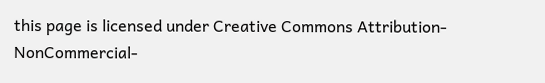this page is licensed under Creative Commons Attribution-NonCommercial-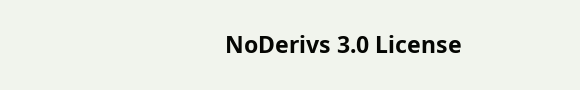NoDerivs 3.0 License